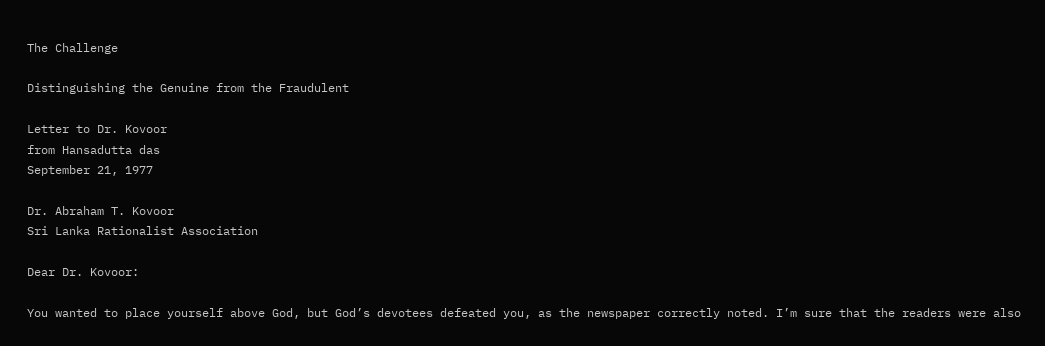The Challenge

Distinguishing the Genuine from the Fraudulent

Letter to Dr. Kovoor
from Hansadutta das
September 21, 1977

Dr. Abraham T. Kovoor
Sri Lanka Rationalist Association

Dear Dr. Kovoor:

You wanted to place yourself above God, but God’s devotees defeated you, as the newspaper correctly noted. I’m sure that the readers were also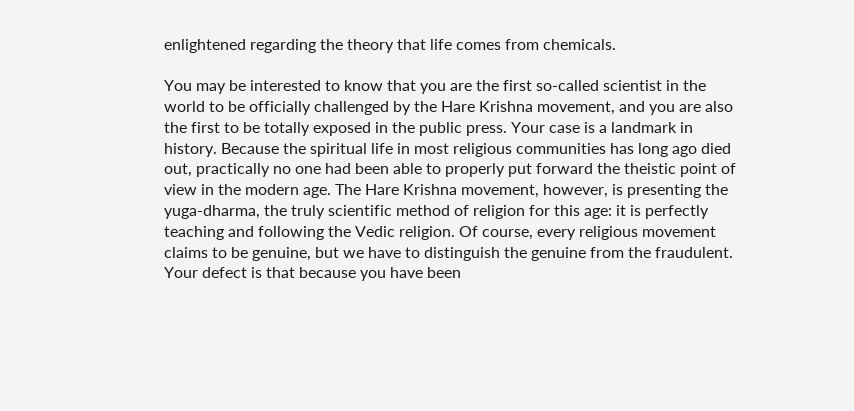enlightened regarding the theory that life comes from chemicals.

You may be interested to know that you are the first so-called scientist in the world to be officially challenged by the Hare Krishna movement, and you are also the first to be totally exposed in the public press. Your case is a landmark in history. Because the spiritual life in most religious communities has long ago died out, practically no one had been able to properly put forward the theistic point of view in the modern age. The Hare Krishna movement, however, is presenting the yuga-dharma, the truly scientific method of religion for this age: it is perfectly teaching and following the Vedic religion. Of course, every religious movement claims to be genuine, but we have to distinguish the genuine from the fraudulent. Your defect is that because you have been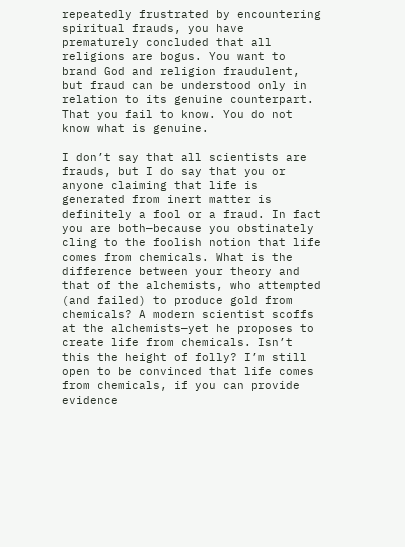repeatedly frustrated by encountering spiritual frauds, you have prematurely concluded that all religions are bogus. You want to brand God and religion fraudulent, but fraud can be understood only in relation to its genuine counterpart. That you fail to know. You do not know what is genuine.

I don’t say that all scientists are frauds, but I do say that you or anyone claiming that life is generated from inert matter is definitely a fool or a fraud. In fact you are both—because you obstinately cling to the foolish notion that life comes from chemicals. What is the difference between your theory and that of the alchemists, who attempted (and failed) to produce gold from chemicals? A modern scientist scoffs at the alchemists—yet he proposes to create life from chemicals. Isn’t this the height of folly? I’m still open to be convinced that life comes from chemicals, if you can provide evidence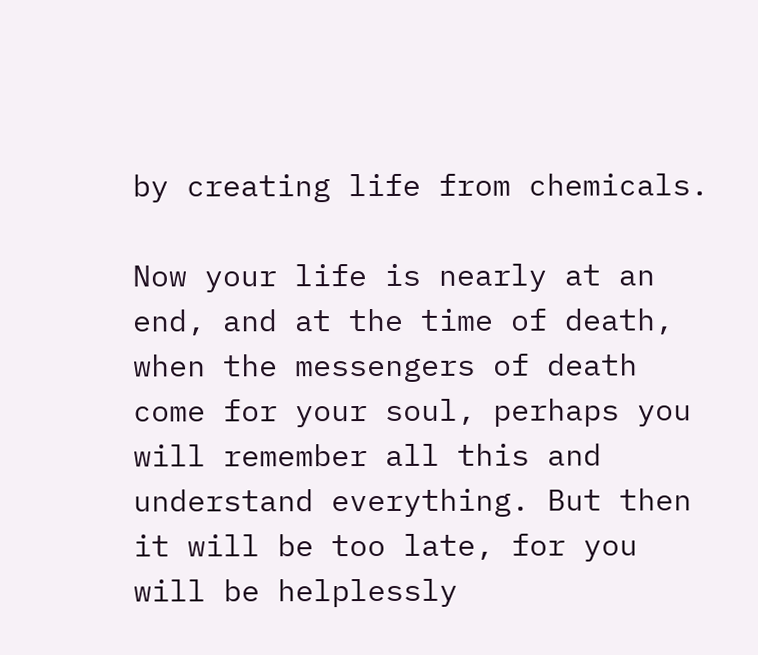by creating life from chemicals.

Now your life is nearly at an end, and at the time of death, when the messengers of death come for your soul, perhaps you will remember all this and understand everything. But then it will be too late, for you will be helplessly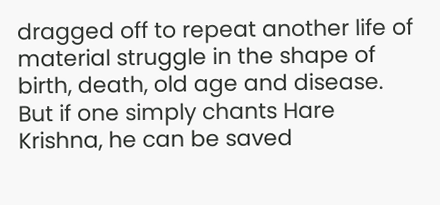dragged off to repeat another life of material struggle in the shape of birth, death, old age and disease. But if one simply chants Hare Krishna, he can be saved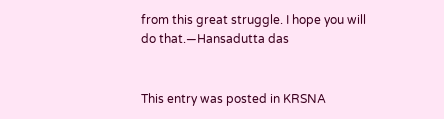from this great struggle. I hope you will do that.—Hansadutta das


This entry was posted in KRSNA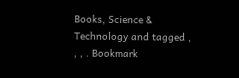Books, Science & Technology and tagged , , , . Bookmark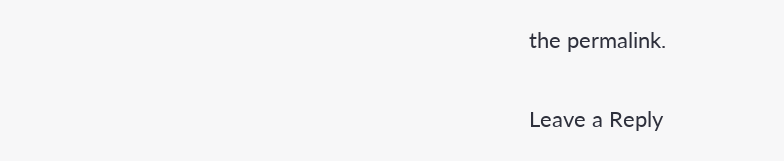the permalink.

Leave a Reply